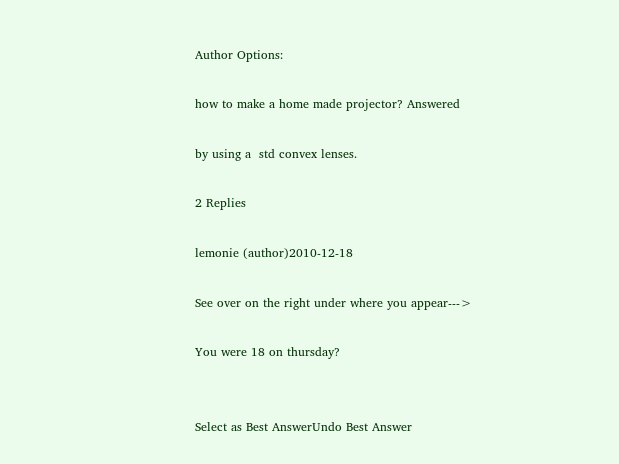Author Options:

how to make a home made projector? Answered

by using a  std convex lenses.

2 Replies

lemonie (author)2010-12-18

See over on the right under where you appear--->

You were 18 on thursday?


Select as Best AnswerUndo Best Answer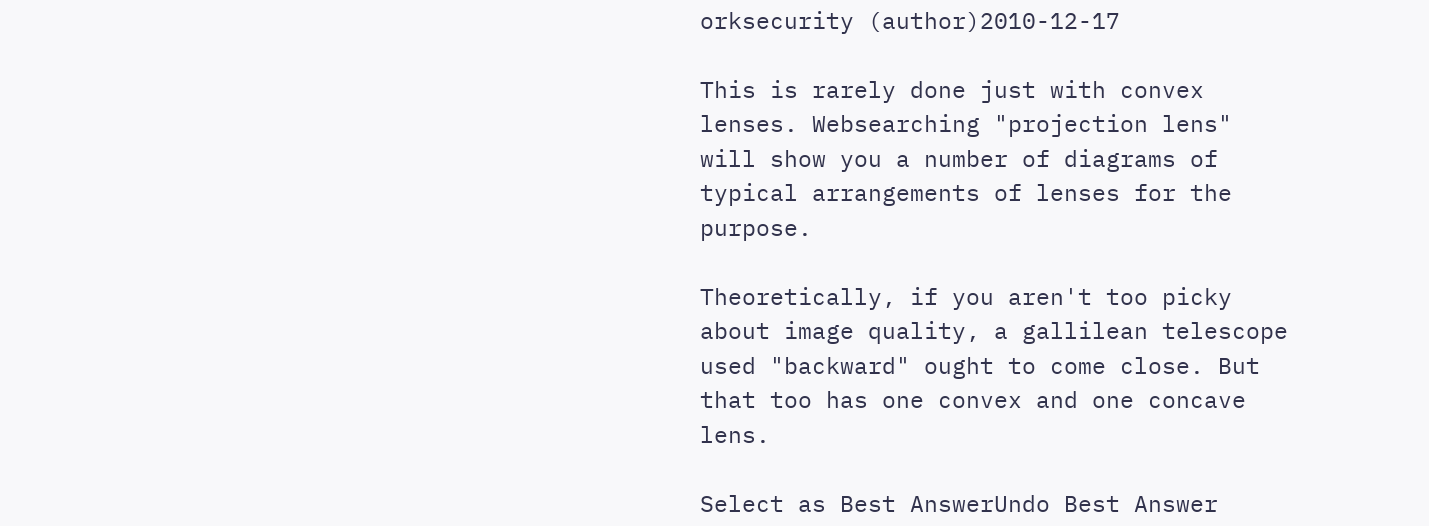orksecurity (author)2010-12-17

This is rarely done just with convex lenses. Websearching "projection lens" will show you a number of diagrams of typical arrangements of lenses for the purpose.

Theoretically, if you aren't too picky about image quality, a gallilean telescope used "backward" ought to come close. But that too has one convex and one concave lens.

Select as Best AnswerUndo Best Answer